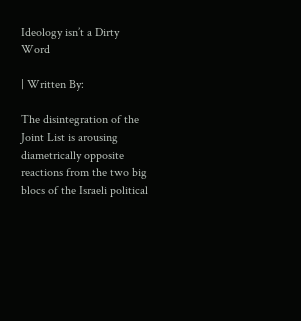Ideology isn’t a Dirty Word

| Written By:

The disintegration of the Joint List is arousing diametrically opposite reactions from the two big blocs of the Israeli political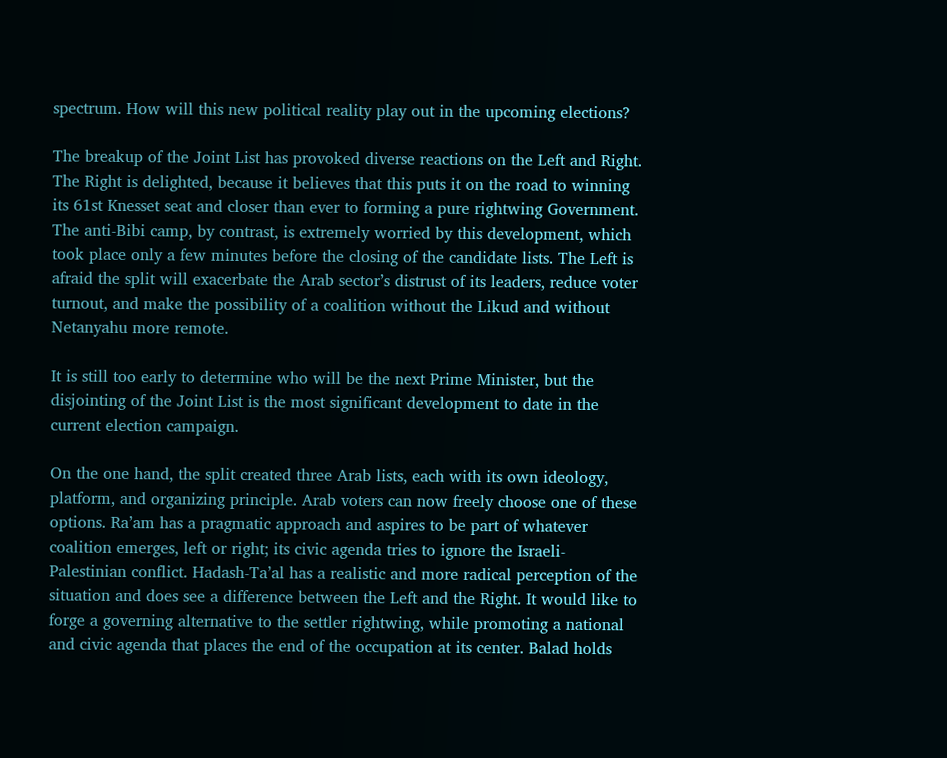spectrum. How will this new political reality play out in the upcoming elections?

The breakup of the Joint List has provoked diverse reactions on the Left and Right. The Right is delighted, because it believes that this puts it on the road to winning its 61st Knesset seat and closer than ever to forming a pure rightwing Government. The anti-Bibi camp, by contrast, is extremely worried by this development, which took place only a few minutes before the closing of the candidate lists. The Left is afraid the split will exacerbate the Arab sector’s distrust of its leaders, reduce voter turnout, and make the possibility of a coalition without the Likud and without Netanyahu more remote.

It is still too early to determine who will be the next Prime Minister, but the disjointing of the Joint List is the most significant development to date in the current election campaign.

On the one hand, the split created three Arab lists, each with its own ideology, platform, and organizing principle. Arab voters can now freely choose one of these options. Ra’am has a pragmatic approach and aspires to be part of whatever coalition emerges, left or right; its civic agenda tries to ignore the Israeli-Palestinian conflict. Hadash-Ta’al has a realistic and more radical perception of the situation and does see a difference between the Left and the Right. It would like to forge a governing alternative to the settler rightwing, while promoting a national and civic agenda that places the end of the occupation at its center. Balad holds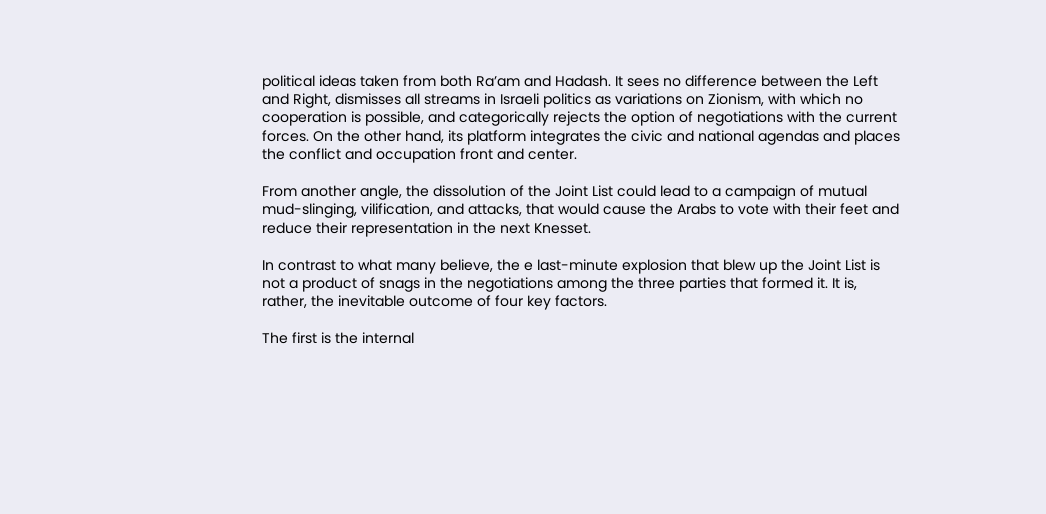political ideas taken from both Ra’am and Hadash. It sees no difference between the Left and Right, dismisses all streams in Israeli politics as variations on Zionism, with which no cooperation is possible, and categorically rejects the option of negotiations with the current forces. On the other hand, its platform integrates the civic and national agendas and places the conflict and occupation front and center.

From another angle, the dissolution of the Joint List could lead to a campaign of mutual mud-slinging, vilification, and attacks, that would cause the Arabs to vote with their feet and reduce their representation in the next Knesset.

In contrast to what many believe, the e last-minute explosion that blew up the Joint List is not a product of snags in the negotiations among the three parties that formed it. It is, rather, the inevitable outcome of four key factors.

The first is the internal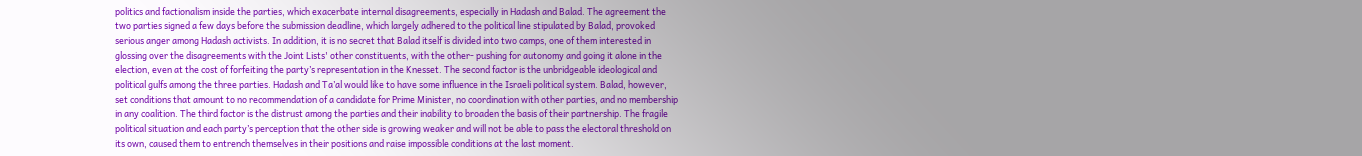politics and factionalism inside the parties, which exacerbate internal disagreements, especially in Hadash and Balad. The agreement the two parties signed a few days before the submission deadline, which largely adhered to the political line stipulated by Balad, provoked serious anger among Hadash activists. In addition, it is no secret that Balad itself is divided into two camps, one of them interested in glossing over the disagreements with the Joint Lists' other constituents, with the other- pushing for autonomy and going it alone in the election, even at the cost of forfeiting the party’s representation in the Knesset. The second factor is the unbridgeable ideological and political gulfs among the three parties. Hadash and Ta’al would like to have some influence in the Israeli political system. Balad, however, set conditions that amount to no recommendation of a candidate for Prime Minister, no coordination with other parties, and no membership in any coalition. The third factor is the distrust among the parties and their inability to broaden the basis of their partnership. The fragile political situation and each party’s perception that the other side is growing weaker and will not be able to pass the electoral threshold on its own, caused them to entrench themselves in their positions and raise impossible conditions at the last moment.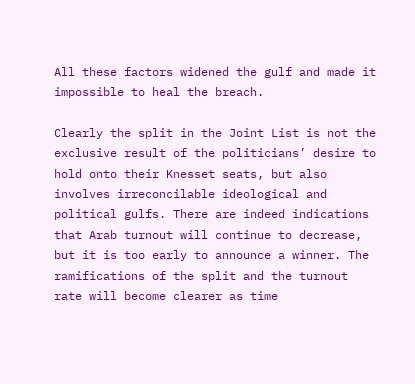All these factors widened the gulf and made it impossible to heal the breach.

Clearly the split in the Joint List is not the exclusive result of the politicians’ desire to hold onto their Knesset seats, but also involves irreconcilable ideological and political gulfs. There are indeed indications that Arab turnout will continue to decrease, but it is too early to announce a winner. The ramifications of the split and the turnout rate will become clearer as time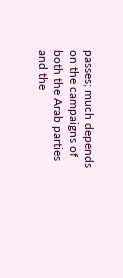passes; much depends on the campaigns of both the Arab parties and the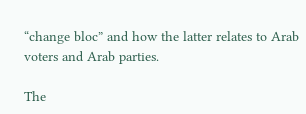“change bloc” and how the latter relates to Arab voters and Arab parties.

The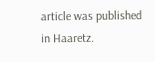article was published in Haaretz.